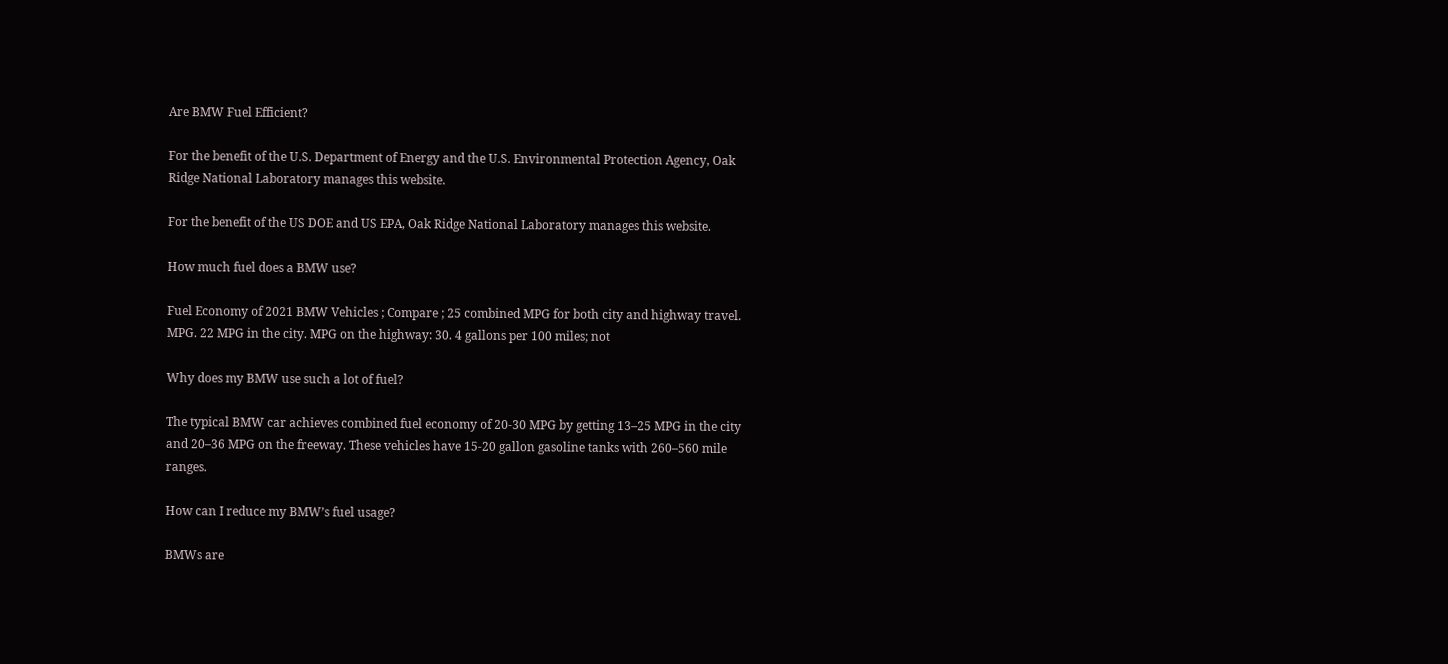Are BMW Fuel Efficient?

For the benefit of the U.S. Department of Energy and the U.S. Environmental Protection Agency, Oak Ridge National Laboratory manages this website.

For the benefit of the US DOE and US EPA, Oak Ridge National Laboratory manages this website.

How much fuel does a BMW use?

Fuel Economy of 2021 BMW Vehicles ; Compare ; 25 combined MPG for both city and highway travel. MPG. 22 MPG in the city. MPG on the highway: 30. 4 gallons per 100 miles; not

Why does my BMW use such a lot of fuel?

The typical BMW car achieves combined fuel economy of 20-30 MPG by getting 13–25 MPG in the city and 20–36 MPG on the freeway. These vehicles have 15-20 gallon gasoline tanks with 260–560 mile ranges.

How can I reduce my BMW’s fuel usage?

BMWs are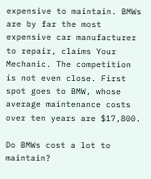expensive to maintain. BMWs are by far the most expensive car manufacturer to repair, claims Your Mechanic. The competition is not even close. First spot goes to BMW, whose average maintenance costs over ten years are $17,800.

Do BMWs cost a lot to maintain?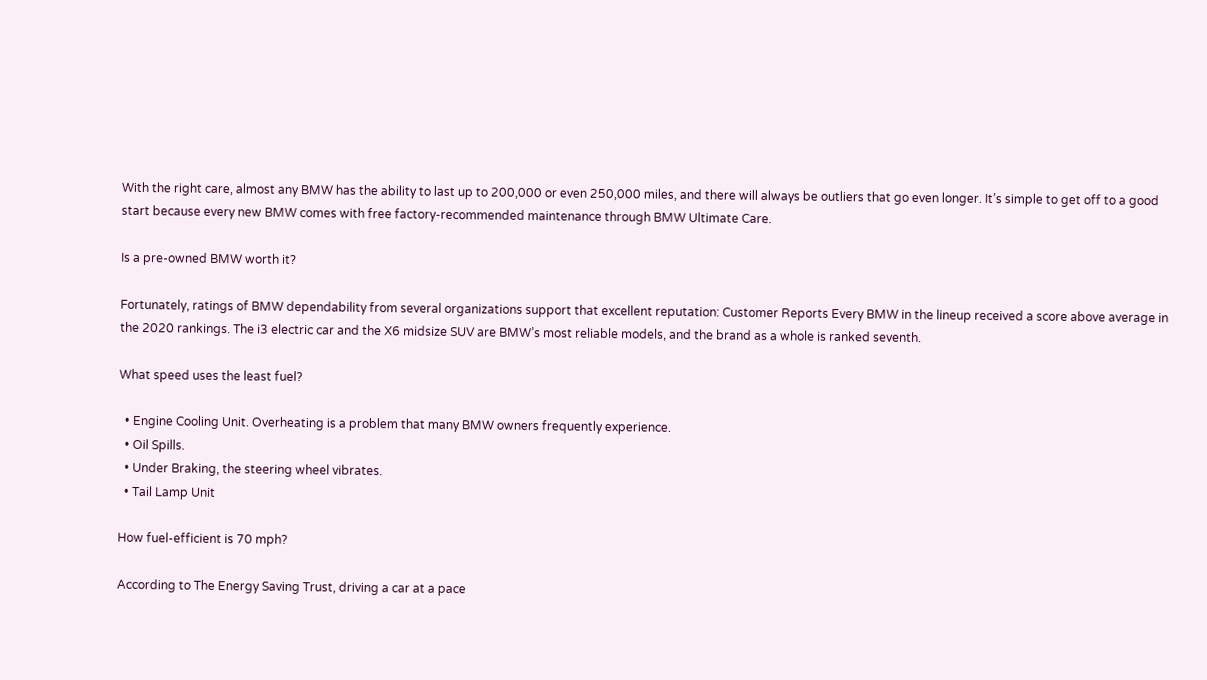With the right care, almost any BMW has the ability to last up to 200,000 or even 250,000 miles, and there will always be outliers that go even longer. It’s simple to get off to a good start because every new BMW comes with free factory-recommended maintenance through BMW Ultimate Care.

Is a pre-owned BMW worth it?

Fortunately, ratings of BMW dependability from several organizations support that excellent reputation: Customer Reports Every BMW in the lineup received a score above average in the 2020 rankings. The i3 electric car and the X6 midsize SUV are BMW’s most reliable models, and the brand as a whole is ranked seventh.

What speed uses the least fuel?

  • Engine Cooling Unit. Overheating is a problem that many BMW owners frequently experience.
  • Oil Spills.
  • Under Braking, the steering wheel vibrates.
  • Tail Lamp Unit

How fuel-efficient is 70 mph?

According to The Energy Saving Trust, driving a car at a pace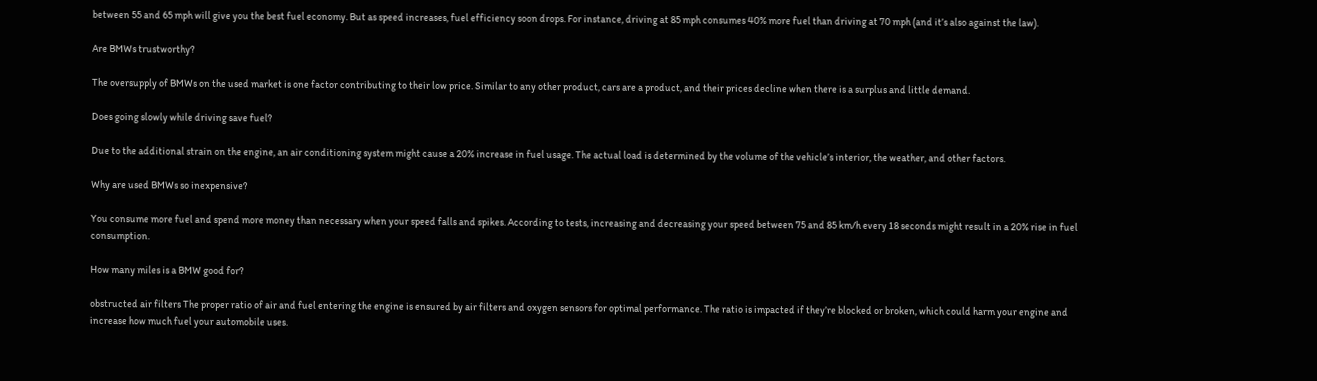between 55 and 65 mph will give you the best fuel economy. But as speed increases, fuel efficiency soon drops. For instance, driving at 85 mph consumes 40% more fuel than driving at 70 mph (and it’s also against the law).

Are BMWs trustworthy?

The oversupply of BMWs on the used market is one factor contributing to their low price. Similar to any other product, cars are a product, and their prices decline when there is a surplus and little demand.

Does going slowly while driving save fuel?

Due to the additional strain on the engine, an air conditioning system might cause a 20% increase in fuel usage. The actual load is determined by the volume of the vehicle’s interior, the weather, and other factors.

Why are used BMWs so inexpensive?

You consume more fuel and spend more money than necessary when your speed falls and spikes. According to tests, increasing and decreasing your speed between 75 and 85 km/h every 18 seconds might result in a 20% rise in fuel consumption.

How many miles is a BMW good for?

obstructed air filters The proper ratio of air and fuel entering the engine is ensured by air filters and oxygen sensors for optimal performance. The ratio is impacted if they’re blocked or broken, which could harm your engine and increase how much fuel your automobile uses.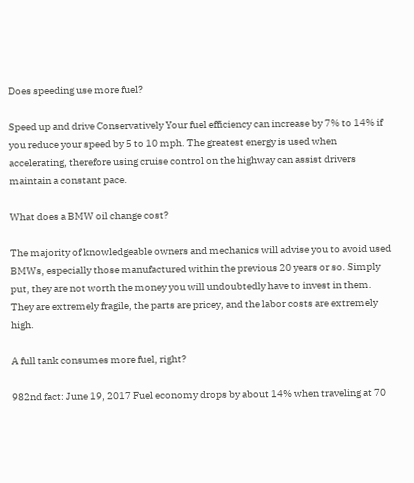Does speeding use more fuel?

Speed up and drive Conservatively Your fuel efficiency can increase by 7% to 14% if you reduce your speed by 5 to 10 mph. The greatest energy is used when accelerating, therefore using cruise control on the highway can assist drivers maintain a constant pace.

What does a BMW oil change cost?

The majority of knowledgeable owners and mechanics will advise you to avoid used BMWs, especially those manufactured within the previous 20 years or so. Simply put, they are not worth the money you will undoubtedly have to invest in them. They are extremely fragile, the parts are pricey, and the labor costs are extremely high.

A full tank consumes more fuel, right?

982nd fact: June 19, 2017 Fuel economy drops by about 14% when traveling at 70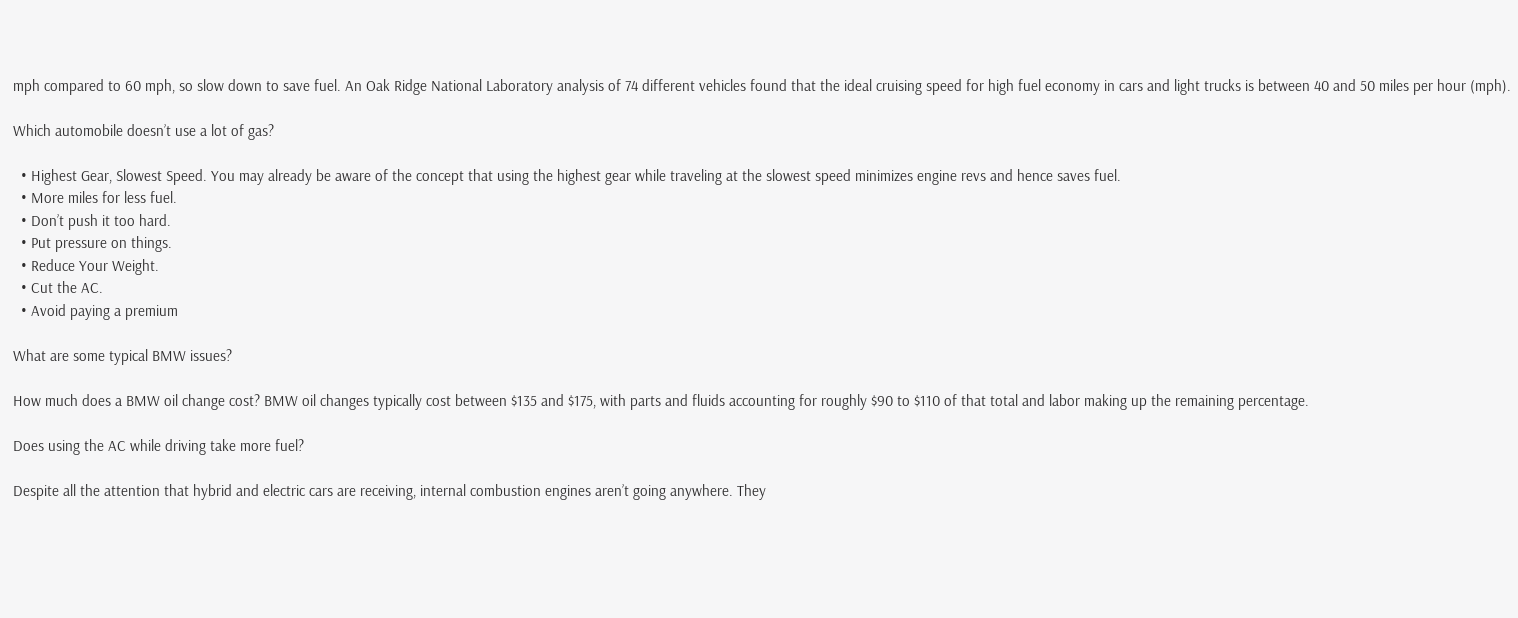mph compared to 60 mph, so slow down to save fuel. An Oak Ridge National Laboratory analysis of 74 different vehicles found that the ideal cruising speed for high fuel economy in cars and light trucks is between 40 and 50 miles per hour (mph).

Which automobile doesn’t use a lot of gas?

  • Highest Gear, Slowest Speed. You may already be aware of the concept that using the highest gear while traveling at the slowest speed minimizes engine revs and hence saves fuel.
  • More miles for less fuel.
  • Don’t push it too hard.
  • Put pressure on things.
  • Reduce Your Weight.
  • Cut the AC.
  • Avoid paying a premium

What are some typical BMW issues?

How much does a BMW oil change cost? BMW oil changes typically cost between $135 and $175, with parts and fluids accounting for roughly $90 to $110 of that total and labor making up the remaining percentage.

Does using the AC while driving take more fuel?

Despite all the attention that hybrid and electric cars are receiving, internal combustion engines aren’t going anywhere. They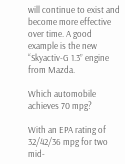will continue to exist and become more effective over time. A good example is the new “Skyactiv-G 1.3” engine from Mazda.

Which automobile achieves 70 mpg?

With an EPA rating of 32/42/36 mpg for two mid-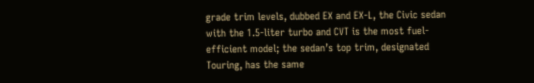grade trim levels, dubbed EX and EX-L, the Civic sedan with the 1.5-liter turbo and CVT is the most fuel-efficient model; the sedan’s top trim, designated Touring, has the same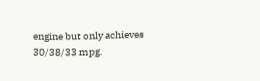engine but only achieves 30/38/33 mpg.